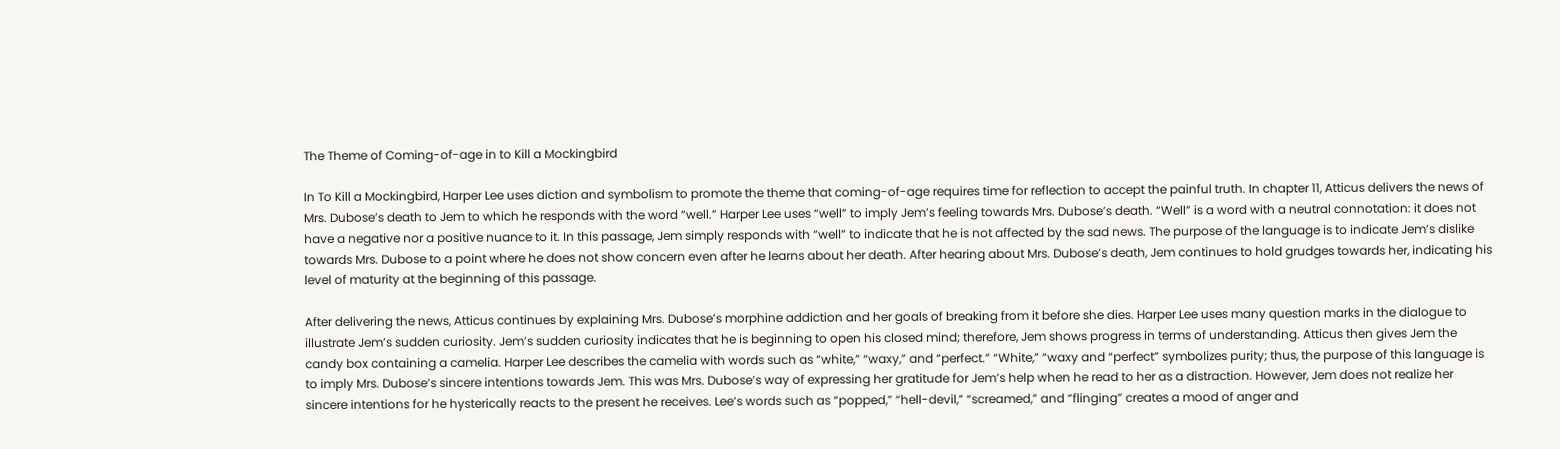The Theme of Coming-of-age in to Kill a Mockingbird

In To Kill a Mockingbird, Harper Lee uses diction and symbolism to promote the theme that coming-of-age requires time for reflection to accept the painful truth. In chapter 11, Atticus delivers the news of Mrs. Dubose’s death to Jem to which he responds with the word “well.” Harper Lee uses “well” to imply Jem’s feeling towards Mrs. Dubose’s death. “Well” is a word with a neutral connotation: it does not have a negative nor a positive nuance to it. In this passage, Jem simply responds with “well” to indicate that he is not affected by the sad news. The purpose of the language is to indicate Jem’s dislike towards Mrs. Dubose to a point where he does not show concern even after he learns about her death. After hearing about Mrs. Dubose’s death, Jem continues to hold grudges towards her, indicating his level of maturity at the beginning of this passage.

After delivering the news, Atticus continues by explaining Mrs. Dubose’s morphine addiction and her goals of breaking from it before she dies. Harper Lee uses many question marks in the dialogue to illustrate Jem’s sudden curiosity. Jem’s sudden curiosity indicates that he is beginning to open his closed mind; therefore, Jem shows progress in terms of understanding. Atticus then gives Jem the candy box containing a camelia. Harper Lee describes the camelia with words such as “white,” “waxy,” and “perfect.” “White,” “waxy and “perfect” symbolizes purity; thus, the purpose of this language is to imply Mrs. Dubose’s sincere intentions towards Jem. This was Mrs. Dubose’s way of expressing her gratitude for Jem’s help when he read to her as a distraction. However, Jem does not realize her sincere intentions for he hysterically reacts to the present he receives. Lee’s words such as “popped,” “hell-devil,” “screamed,” and “flinging” creates a mood of anger and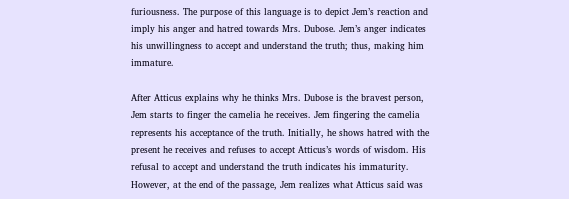furiousness. The purpose of this language is to depict Jem’s reaction and imply his anger and hatred towards Mrs. Dubose. Jem’s anger indicates his unwillingness to accept and understand the truth; thus, making him immature.

After Atticus explains why he thinks Mrs. Dubose is the bravest person, Jem starts to finger the camelia he receives. Jem fingering the camelia represents his acceptance of the truth. Initially, he shows hatred with the present he receives and refuses to accept Atticus’s words of wisdom. His refusal to accept and understand the truth indicates his immaturity. However, at the end of the passage, Jem realizes what Atticus said was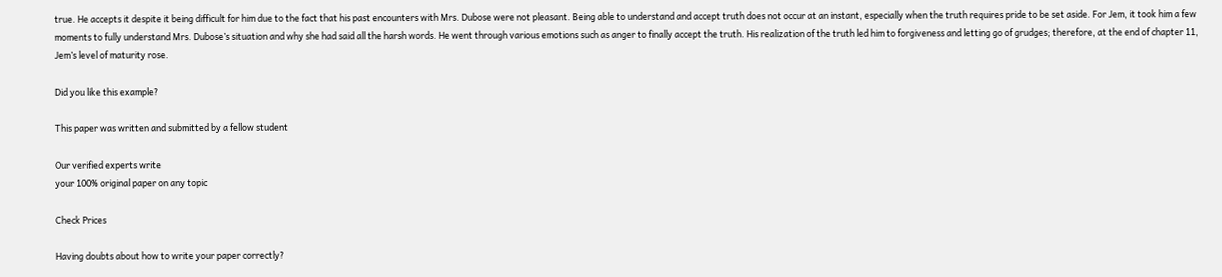true. He accepts it despite it being difficult for him due to the fact that his past encounters with Mrs. Dubose were not pleasant. Being able to understand and accept truth does not occur at an instant, especially when the truth requires pride to be set aside. For Jem, it took him a few moments to fully understand Mrs. Dubose’s situation and why she had said all the harsh words. He went through various emotions such as anger to finally accept the truth. His realization of the truth led him to forgiveness and letting go of grudges; therefore, at the end of chapter 11, Jem’s level of maturity rose.

Did you like this example?

This paper was written and submitted by a fellow student

Our verified experts write
your 100% original paper on any topic

Check Prices

Having doubts about how to write your paper correctly?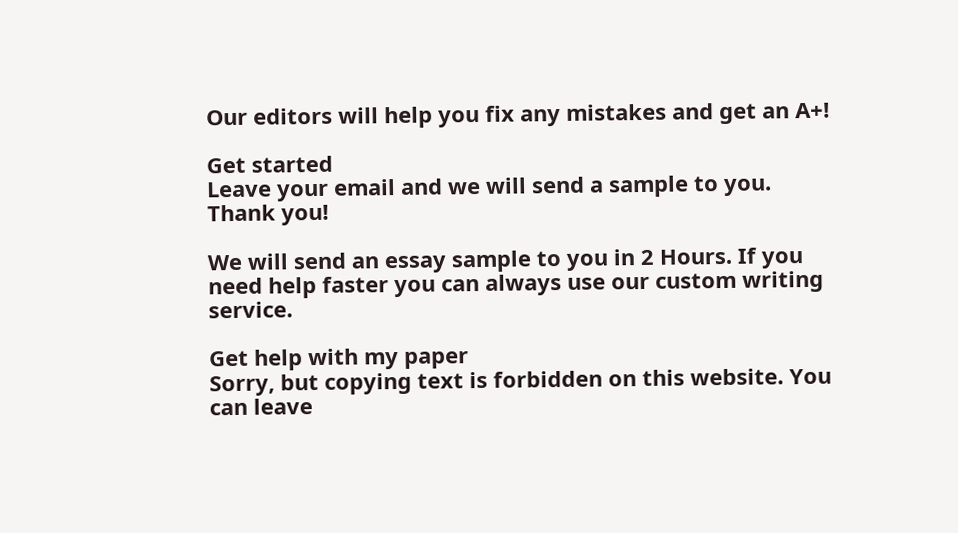Our editors will help you fix any mistakes and get an A+!

Get started
Leave your email and we will send a sample to you.
Thank you!

We will send an essay sample to you in 2 Hours. If you need help faster you can always use our custom writing service.

Get help with my paper
Sorry, but copying text is forbidden on this website. You can leave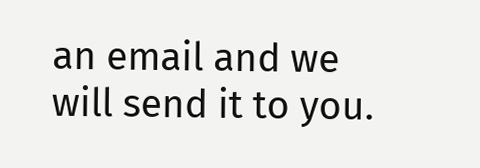an email and we will send it to you.